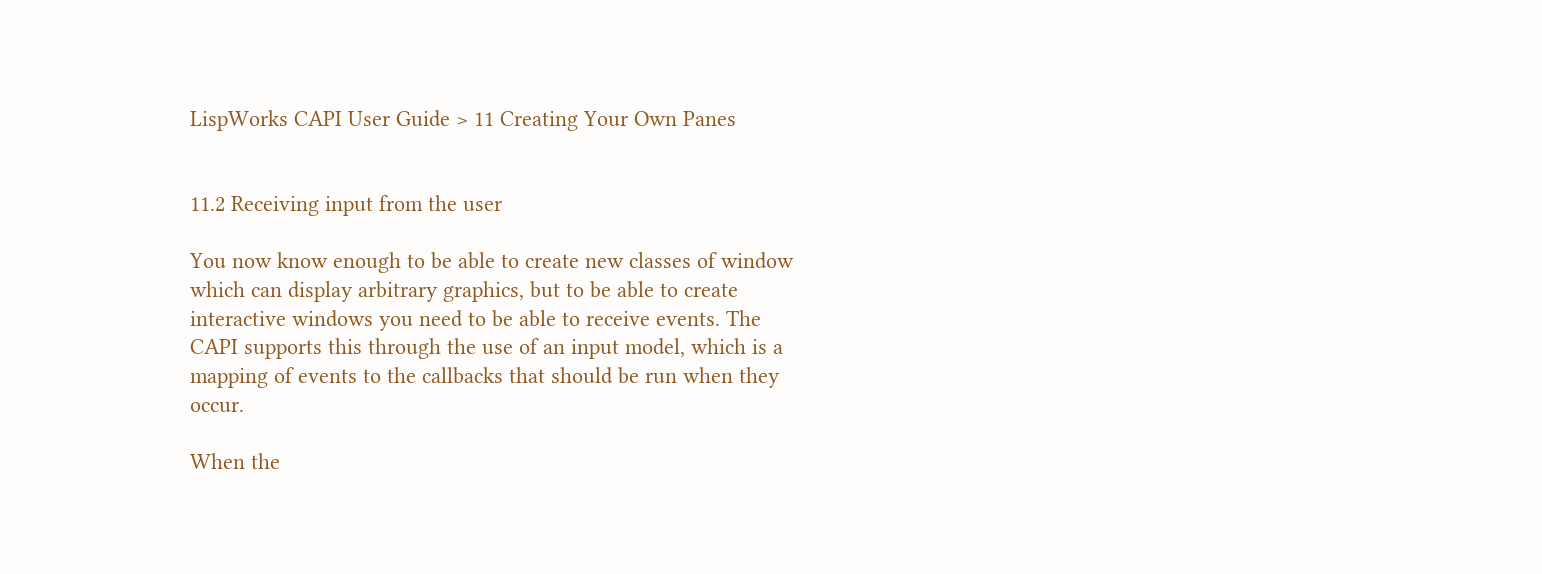LispWorks CAPI User Guide > 11 Creating Your Own Panes


11.2 Receiving input from the user

You now know enough to be able to create new classes of window which can display arbitrary graphics, but to be able to create interactive windows you need to be able to receive events. The CAPI supports this through the use of an input model, which is a mapping of events to the callbacks that should be run when they occur.

When the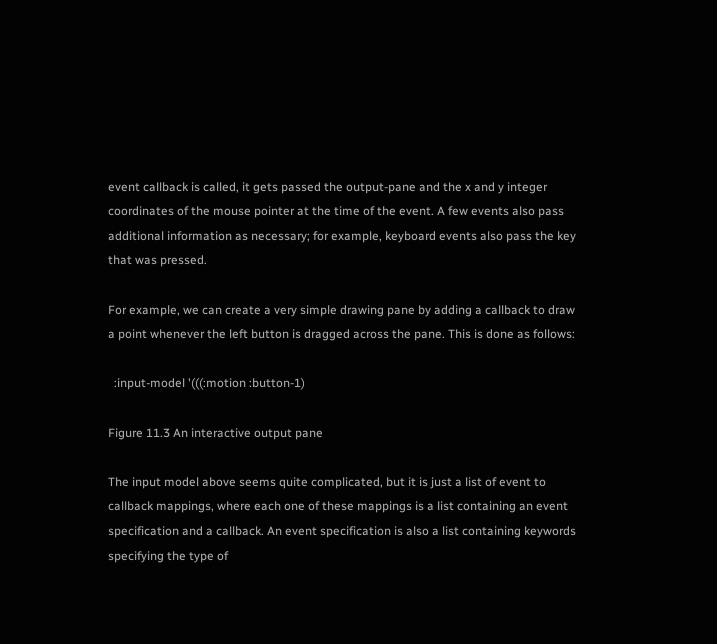event callback is called, it gets passed the output-pane and the x and y integer coordinates of the mouse pointer at the time of the event. A few events also pass additional information as necessary; for example, keyboard events also pass the key that was pressed.

For example, we can create a very simple drawing pane by adding a callback to draw a point whenever the left button is dragged across the pane. This is done as follows:

  :input-model '(((:motion :button-1)

Figure 11.3 An interactive output pane

The input model above seems quite complicated, but it is just a list of event to callback mappings, where each one of these mappings is a list containing an event specification and a callback. An event specification is also a list containing keywords specifying the type of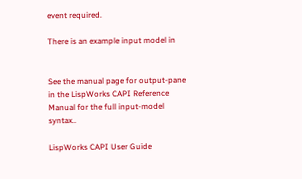event required.

There is an example input model in


See the manual page for output-pane in the LispWorks CAPI Reference Manual for the full input-model syntax..

LispWorks CAPI User Guide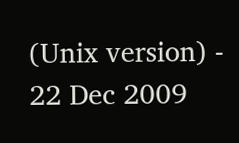(Unix version) - 22 Dec 2009